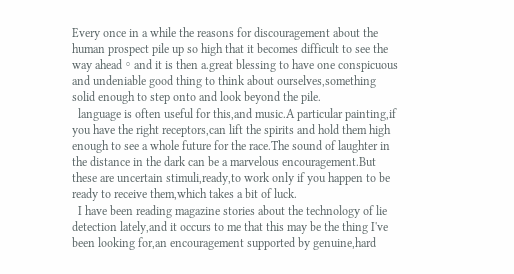Every once in a while the reasons for discouragement about the human prospect pile up so high that it becomes difficult to see the way ahead。and it is then a.great blessing to have one conspicuous and undeniable good thing to think about ourselves,something solid enough to step onto and look beyond the pile.
  language is often useful for this,and music.A particular painting,if you have the right receptors,can lift the spirits and hold them high enough to see a whole future for the race.The sound of laughter in the distance in the dark can be a marvelous encouragement.But these are uncertain stimuli,ready,to work only if you happen to be ready to receive them,which takes a bit of luck.
  I have been reading magazine stories about the technology of lie detection lately,and it occurs to me that this may be the thing I've been looking for,an encouragement supported by genuine,hard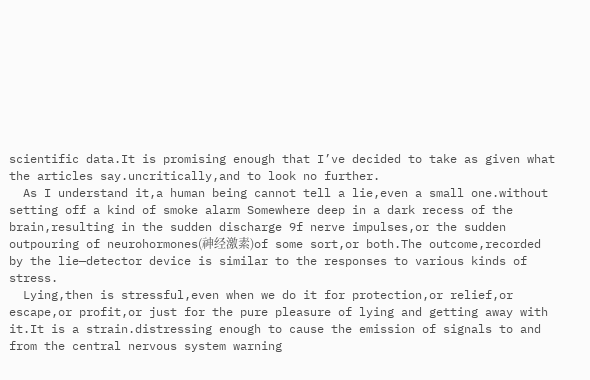scientific data.It is promising enough that I’ve decided to take as given what the articles say.uncritically,and to look no further.
  As I understand it,a human being cannot tell a lie,even a small one.without setting off a kind of smoke alarm Somewhere deep in a dark recess of the brain,resulting in the sudden discharge 9f nerve impulses,or the sudden outpouring of neurohormones(神经激素)of some sort,or both.The outcome,recorded by the lie—detector device is similar to the responses to various kinds of stress.
  Lying,then is stressful,even when we do it for protection,or relief,or escape,or profit,or just for the pure pleasure of lying and getting away with it.It is a strain.distressing enough to cause the emission of signals to and from the central nervous system warning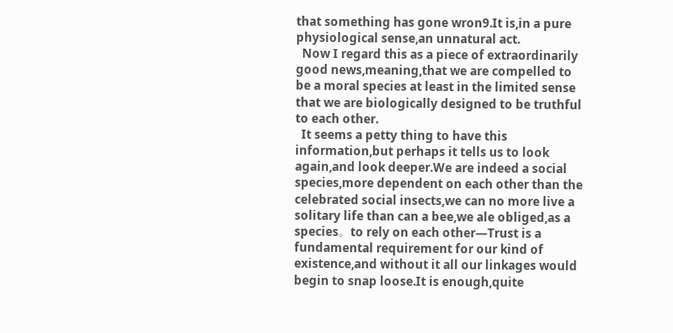that something has gone wron9.It is,in a pure physiological sense,an unnatural act.
  Now I regard this as a piece of extraordinarily good news,meaning,that we are compelled to be a moral species at least in the limited sense that we are biologically designed to be truthful to each other.
  It seems a petty thing to have this information,but perhaps it tells us to look again,and look deeper.We are indeed a social species,more dependent on each other than the celebrated social insects,we can no more live a solitary life than can a bee,we ale obliged,as a species。to rely on each other—Trust is a fundamental requirement for our kind of existence,and without it all our linkages would begin to snap loose.It is enough,quite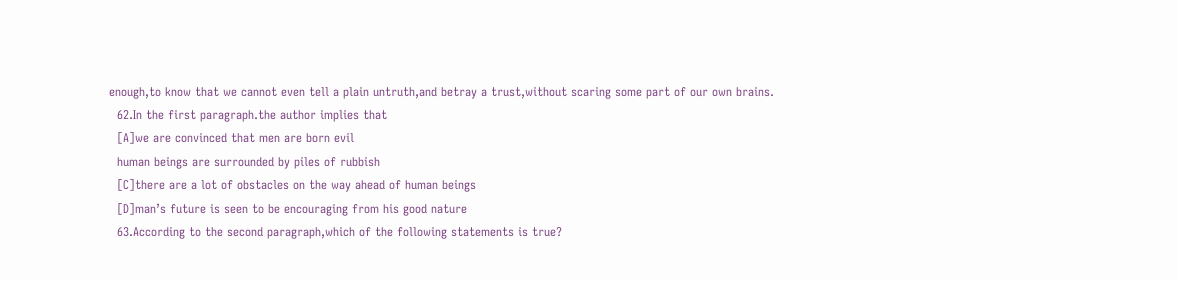enough,to know that we cannot even tell a plain untruth,and betray a trust,without scaring some part of our own brains.
  62.In the first paragraph.the author implies that
  [A]we are convinced that men are born evil
  human beings are surrounded by piles of rubbish
  [C]there are a lot of obstacles on the way ahead of human beings
  [D]man’s future is seen to be encouraging from his good nature
  63.According to the second paragraph,which of the following statements is true?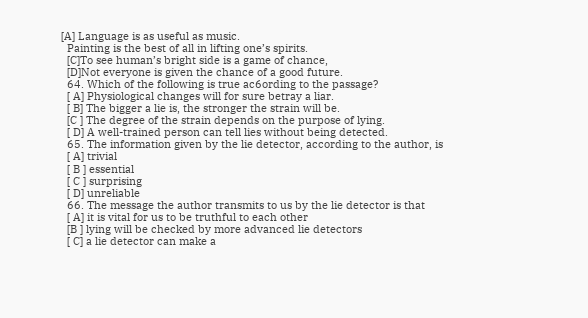[A] Language is as useful as music.
  Painting is the best of all in lifting one’s spirits.
  [C]To see human’s bright side is a game of chance,
  [D]Not everyone is given the chance of a good future.
  64. Which of the following is true ac6ording to the passage?
  [ A] Physiological changes will for sure betray a liar.
  [ B] The bigger a lie is, the stronger the strain will be.
  [C ] The degree of the strain depends on the purpose of lying.
  [ D] A well-trained person can tell lies without being detected.
  65. The information given by the lie detector, according to the author, is
  [ A] trivial
  [ B ] essential
  [ C ] surprising
  [ D] unreliable
  66. The message the author transmits to us by the lie detector is that
  [ A] it is vital for us to be truthful to each other
  [B ] lying will be checked by more advanced lie detectors
  [ C] a lie detector can make a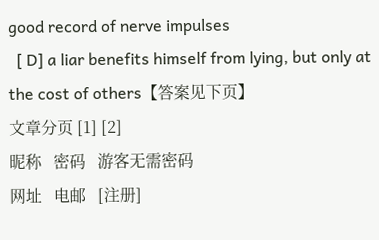good record of nerve impulses
  [ D] a liar benefits himself from lying, but only at the cost of others【答案见下页】
文章分页 [1] [2]
昵称   密码   游客无需密码
网址   电邮   [注册]